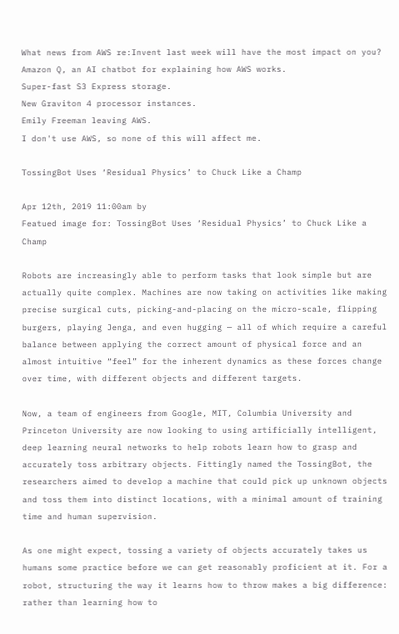What news from AWS re:Invent last week will have the most impact on you?
Amazon Q, an AI chatbot for explaining how AWS works.
Super-fast S3 Express storage.
New Graviton 4 processor instances.
Emily Freeman leaving AWS.
I don't use AWS, so none of this will affect me.

TossingBot Uses ‘Residual Physics’ to Chuck Like a Champ

Apr 12th, 2019 11:00am by
Featued image for: TossingBot Uses ‘Residual Physics’ to Chuck Like a Champ

Robots are increasingly able to perform tasks that look simple but are actually quite complex. Machines are now taking on activities like making precise surgical cuts, picking-and-placing on the micro-scale, flipping burgers, playing Jenga, and even hugging — all of which require a careful balance between applying the correct amount of physical force and an almost intuitive “feel” for the inherent dynamics as these forces change over time, with different objects and different targets.

Now, a team of engineers from Google, MIT, Columbia University and Princeton University are now looking to using artificially intelligent, deep learning neural networks to help robots learn how to grasp and accurately toss arbitrary objects. Fittingly named the TossingBot, the researchers aimed to develop a machine that could pick up unknown objects and toss them into distinct locations, with a minimal amount of training time and human supervision.

As one might expect, tossing a variety of objects accurately takes us humans some practice before we can get reasonably proficient at it. For a robot, structuring the way it learns how to throw makes a big difference: rather than learning how to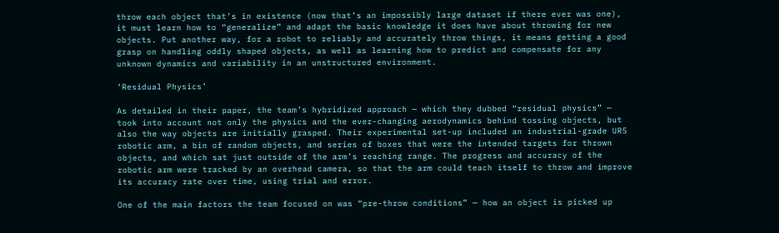throw each object that’s in existence (now that’s an impossibly large dataset if there ever was one), it must learn how to “generalize” and adapt the basic knowledge it does have about throwing for new objects. Put another way, for a robot to reliably and accurately throw things, it means getting a good grasp on handling oddly shaped objects, as well as learning how to predict and compensate for any unknown dynamics and variability in an unstructured environment.

‘Residual Physics’

As detailed in their paper, the team’s hybridized approach — which they dubbed “residual physics” — took into account not only the physics and the ever-changing aerodynamics behind tossing objects, but also the way objects are initially grasped. Their experimental set-up included an industrial-grade UR5 robotic arm, a bin of random objects, and series of boxes that were the intended targets for thrown objects, and which sat just outside of the arm’s reaching range. The progress and accuracy of the robotic arm were tracked by an overhead camera, so that the arm could teach itself to throw and improve its accuracy rate over time, using trial and error.

One of the main factors the team focused on was “pre-throw conditions” — how an object is picked up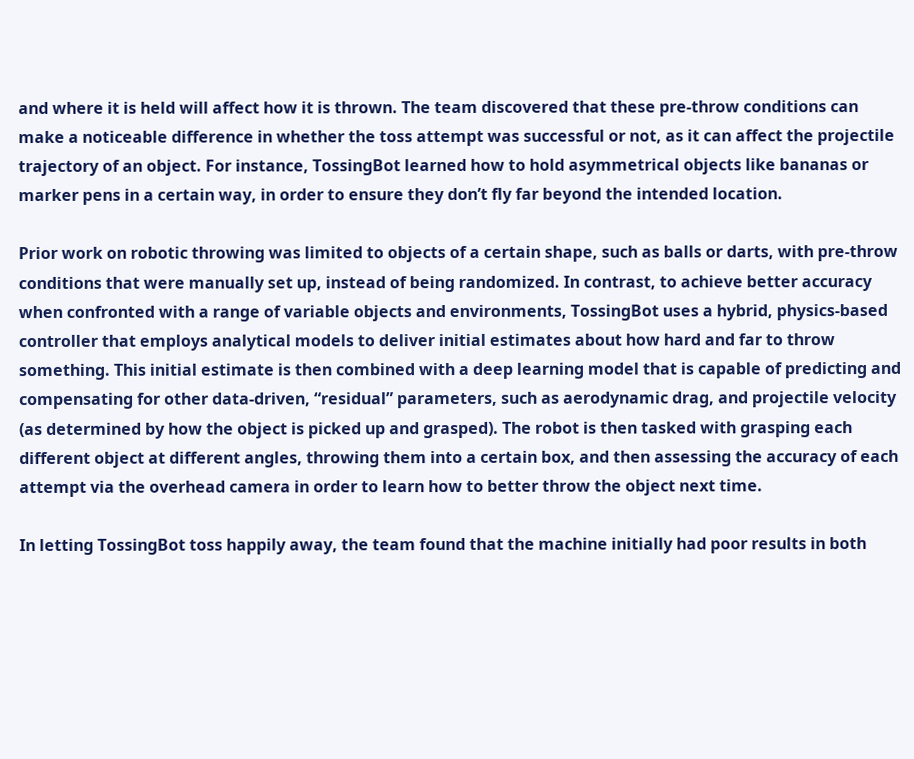and where it is held will affect how it is thrown. The team discovered that these pre-throw conditions can make a noticeable difference in whether the toss attempt was successful or not, as it can affect the projectile trajectory of an object. For instance, TossingBot learned how to hold asymmetrical objects like bananas or marker pens in a certain way, in order to ensure they don’t fly far beyond the intended location.

Prior work on robotic throwing was limited to objects of a certain shape, such as balls or darts, with pre-throw conditions that were manually set up, instead of being randomized. In contrast, to achieve better accuracy when confronted with a range of variable objects and environments, TossingBot uses a hybrid, physics-based controller that employs analytical models to deliver initial estimates about how hard and far to throw something. This initial estimate is then combined with a deep learning model that is capable of predicting and compensating for other data-driven, “residual” parameters, such as aerodynamic drag, and projectile velocity (as determined by how the object is picked up and grasped). The robot is then tasked with grasping each different object at different angles, throwing them into a certain box, and then assessing the accuracy of each attempt via the overhead camera in order to learn how to better throw the object next time.

In letting TossingBot toss happily away, the team found that the machine initially had poor results in both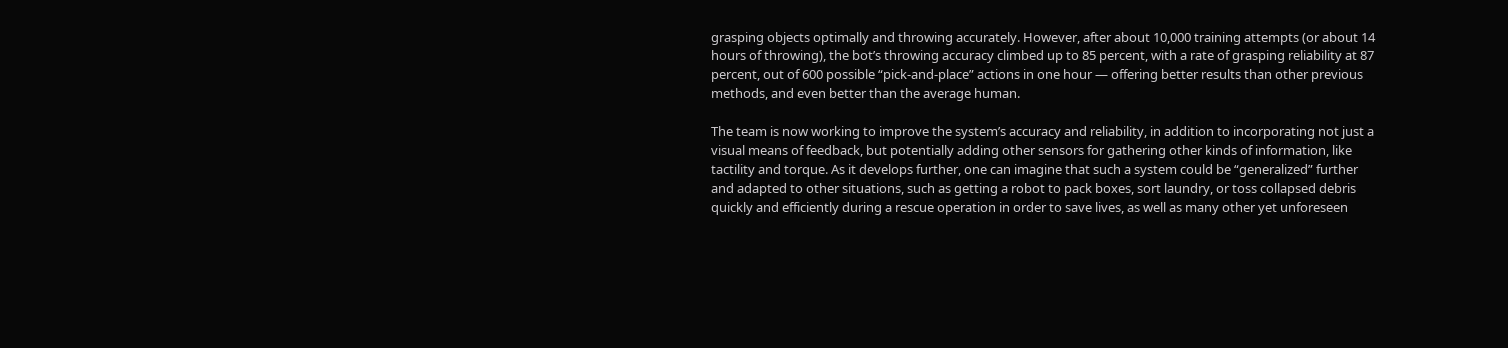grasping objects optimally and throwing accurately. However, after about 10,000 training attempts (or about 14 hours of throwing), the bot’s throwing accuracy climbed up to 85 percent, with a rate of grasping reliability at 87 percent, out of 600 possible “pick-and-place” actions in one hour — offering better results than other previous methods, and even better than the average human.

The team is now working to improve the system’s accuracy and reliability, in addition to incorporating not just a visual means of feedback, but potentially adding other sensors for gathering other kinds of information, like tactility and torque. As it develops further, one can imagine that such a system could be “generalized” further and adapted to other situations, such as getting a robot to pack boxes, sort laundry, or toss collapsed debris quickly and efficiently during a rescue operation in order to save lives, as well as many other yet unforeseen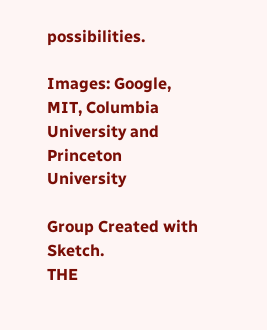possibilities.

Images: Google, MIT, Columbia University and Princeton University

Group Created with Sketch.
THE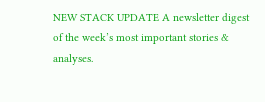NEW STACK UPDATE A newsletter digest of the week’s most important stories & analyses.